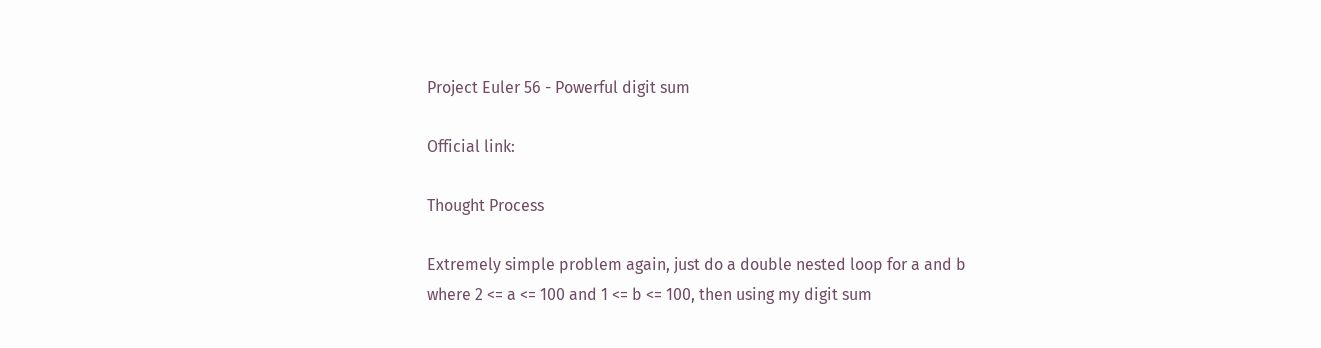Project Euler 56 - Powerful digit sum

Official link:

Thought Process

Extremely simple problem again, just do a double nested loop for a and b where 2 <= a <= 100 and 1 <= b <= 100, then using my digit sum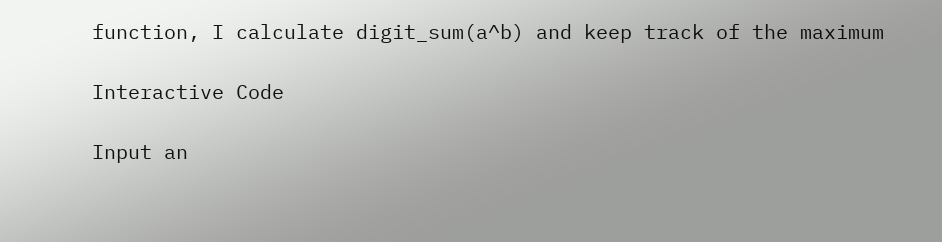function, I calculate digit_sum(a^b) and keep track of the maximum

Interactive Code

Input an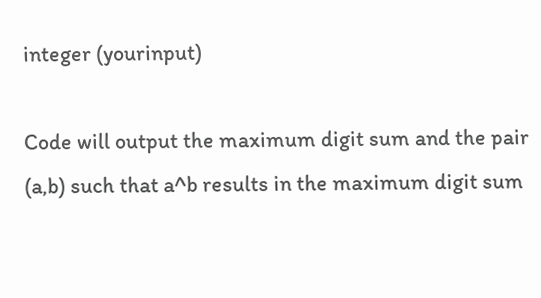integer (yourinput)

Code will output the maximum digit sum and the pair (a,b) such that a^b results in the maximum digit sum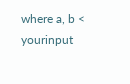where a, b < yourinput